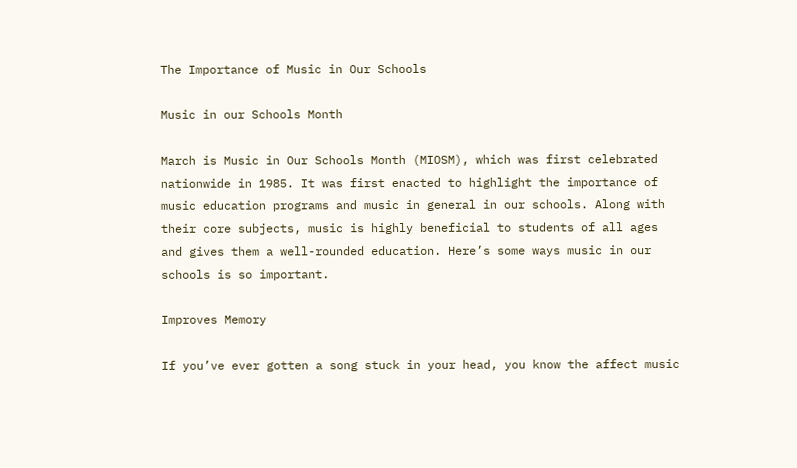The Importance of Music in Our Schools

Music in our Schools Month

March is Music in Our Schools Month (MIOSM), which was first celebrated nationwide in 1985. It was first enacted to highlight the importance of music education programs and music in general in our schools. Along with their core subjects, music is highly beneficial to students of all ages and gives them a well-rounded education. Here’s some ways music in our schools is so important.

Improves Memory

If you’ve ever gotten a song stuck in your head, you know the affect music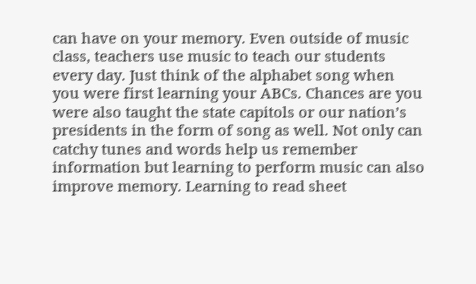can have on your memory. Even outside of music class, teachers use music to teach our students every day. Just think of the alphabet song when you were first learning your ABCs. Chances are you were also taught the state capitols or our nation’s presidents in the form of song as well. Not only can catchy tunes and words help us remember information but learning to perform music can also improve memory. Learning to read sheet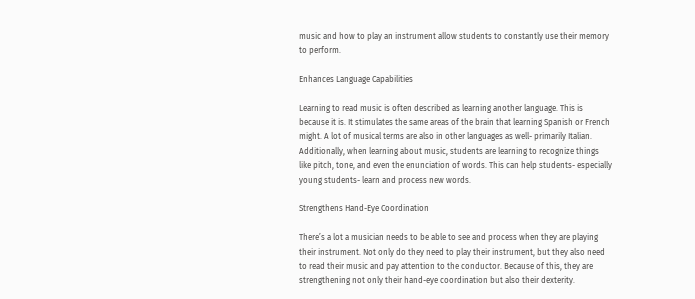music and how to play an instrument allow students to constantly use their memory to perform.

Enhances Language Capabilities

Learning to read music is often described as learning another language. This is because it is. It stimulates the same areas of the brain that learning Spanish or French might. A lot of musical terms are also in other languages as well- primarily Italian. Additionally, when learning about music, students are learning to recognize things like pitch, tone, and even the enunciation of words. This can help students- especially young students- learn and process new words.

Strengthens Hand-Eye Coordination

There’s a lot a musician needs to be able to see and process when they are playing their instrument. Not only do they need to play their instrument, but they also need to read their music and pay attention to the conductor. Because of this, they are strengthening not only their hand-eye coordination but also their dexterity.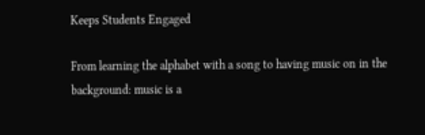Keeps Students Engaged

From learning the alphabet with a song to having music on in the background: music is a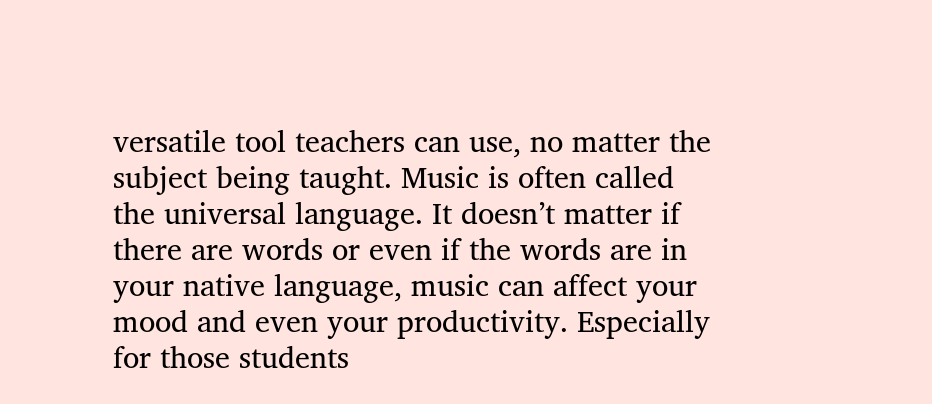versatile tool teachers can use, no matter the subject being taught. Music is often called the universal language. It doesn’t matter if there are words or even if the words are in your native language, music can affect your mood and even your productivity. Especially for those students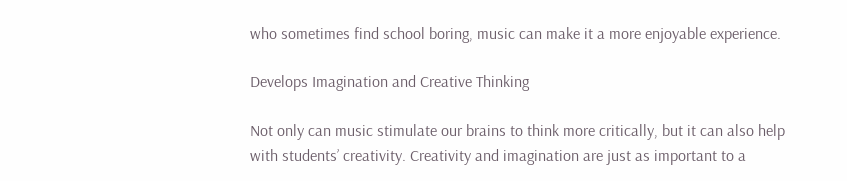who sometimes find school boring, music can make it a more enjoyable experience.

Develops Imagination and Creative Thinking

Not only can music stimulate our brains to think more critically, but it can also help with students’ creativity. Creativity and imagination are just as important to a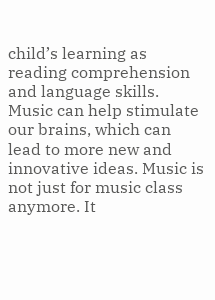child’s learning as reading comprehension and language skills. Music can help stimulate our brains, which can lead to more new and innovative ideas. Music is not just for music class anymore. It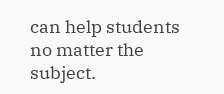can help students no matter the subject.